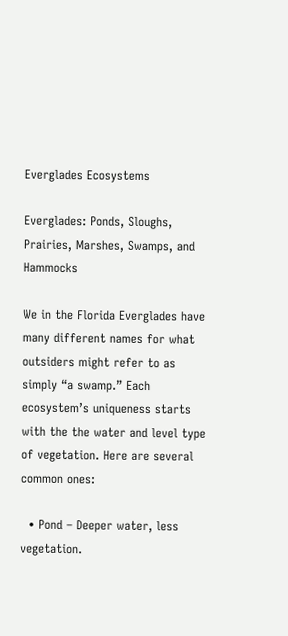Everglades Ecosystems

Everglades: Ponds, Sloughs, Prairies, Marshes, Swamps, and Hammocks

We in the Florida Everglades have many different names for what outsiders might refer to as simply “a swamp.” Each ecosystem’s uniqueness starts with the the water and level type of vegetation. Here are several common ones:

  • Pond – Deeper water, less vegetation.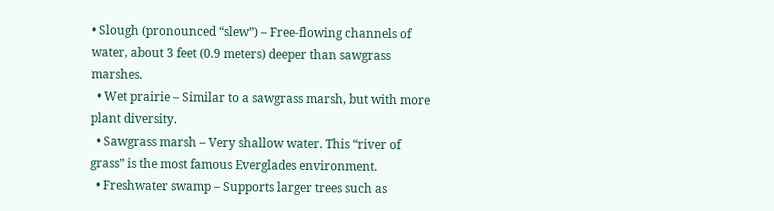• Slough (pronounced “slew”) – Free-flowing channels of water, about 3 feet (0.9 meters) deeper than sawgrass marshes.
  • Wet prairie – Similar to a sawgrass marsh, but with more plant diversity.
  • Sawgrass marsh – Very shallow water. This “river of grass” is the most famous Everglades environment.
  • Freshwater swamp – Supports larger trees such as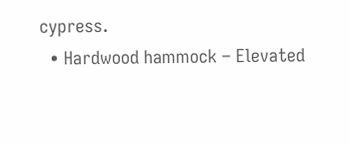cypress.
  • Hardwood hammock – Elevated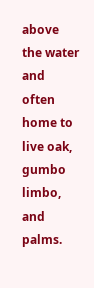above the water and often home to live oak, gumbo limbo, and palms.